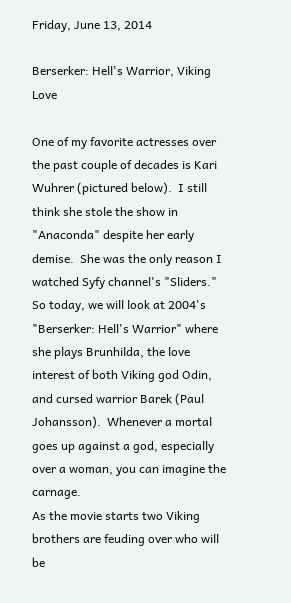Friday, June 13, 2014

Berserker: Hell's Warrior, Viking Love

One of my favorite actresses over the past couple of decades is Kari Wuhrer (pictured below).  I still think she stole the show in "Anaconda" despite her early demise.  She was the only reason I watched Syfy channel's "Sliders." So today, we will look at 2004's "Berserker: Hell's Warrior" where she plays Brunhilda, the love interest of both Viking god Odin, and cursed warrior Barek (Paul Johansson).  Whenever a mortal goes up against a god, especially over a woman, you can imagine the carnage.
As the movie starts two Viking brothers are feuding over who will be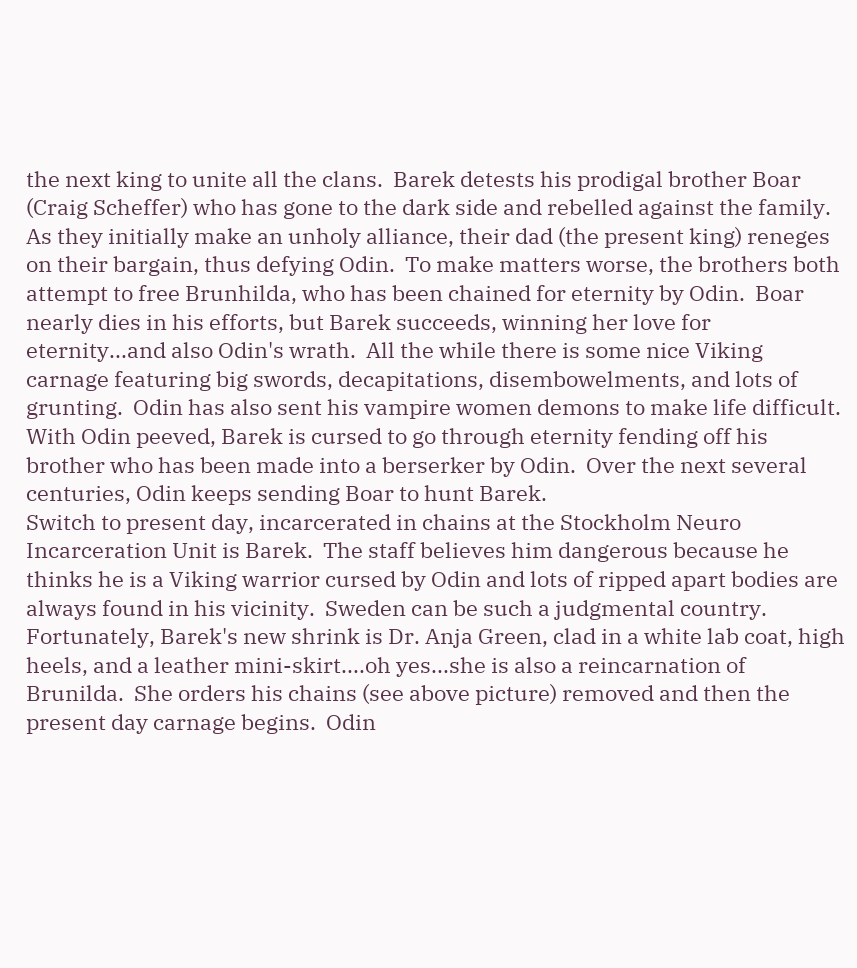the next king to unite all the clans.  Barek detests his prodigal brother Boar (Craig Scheffer) who has gone to the dark side and rebelled against the family.  As they initially make an unholy alliance, their dad (the present king) reneges on their bargain, thus defying Odin.  To make matters worse, the brothers both attempt to free Brunhilda, who has been chained for eternity by Odin.  Boar nearly dies in his efforts, but Barek succeeds, winning her love for eternity...and also Odin's wrath.  All the while there is some nice Viking carnage featuring big swords, decapitations, disembowelments, and lots of grunting.  Odin has also sent his vampire women demons to make life difficult. With Odin peeved, Barek is cursed to go through eternity fending off his brother who has been made into a berserker by Odin.  Over the next several centuries, Odin keeps sending Boar to hunt Barek.
Switch to present day, incarcerated in chains at the Stockholm Neuro Incarceration Unit is Barek.  The staff believes him dangerous because he thinks he is a Viking warrior cursed by Odin and lots of ripped apart bodies are always found in his vicinity.  Sweden can be such a judgmental country.  Fortunately, Barek's new shrink is Dr. Anja Green, clad in a white lab coat, high heels, and a leather mini-skirt....oh yes...she is also a reincarnation of Brunilda.  She orders his chains (see above picture) removed and then the present day carnage begins.  Odin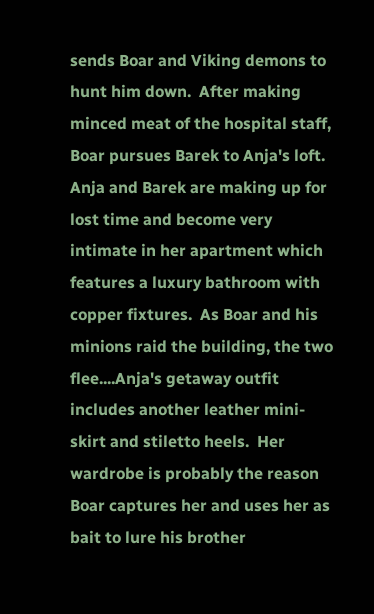sends Boar and Viking demons to hunt him down.  After making minced meat of the hospital staff, Boar pursues Barek to Anja's loft.  Anja and Barek are making up for lost time and become very intimate in her apartment which features a luxury bathroom with copper fixtures.  As Boar and his minions raid the building, the two flee....Anja's getaway outfit includes another leather mini-skirt and stiletto heels.  Her wardrobe is probably the reason Boar captures her and uses her as bait to lure his brother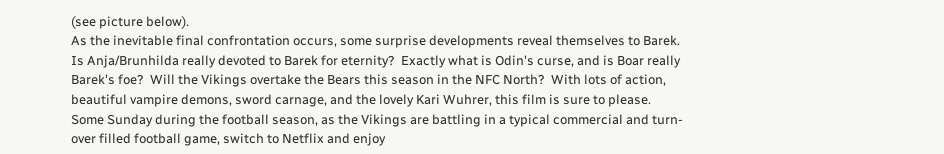(see picture below).
As the inevitable final confrontation occurs, some surprise developments reveal themselves to Barek.  Is Anja/Brunhilda really devoted to Barek for eternity?  Exactly what is Odin's curse, and is Boar really Barek's foe?  Will the Vikings overtake the Bears this season in the NFC North?  With lots of action, beautiful vampire demons, sword carnage, and the lovely Kari Wuhrer, this film is sure to please.  Some Sunday during the football season, as the Vikings are battling in a typical commercial and turn-over filled football game, switch to Netflix and enjoy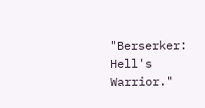"Berserker: Hell's Warrior."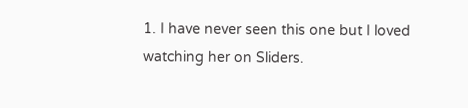1. I have never seen this one but I loved watching her on Sliders.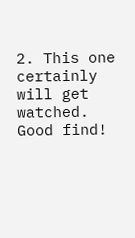2. This one certainly will get watched. Good find!